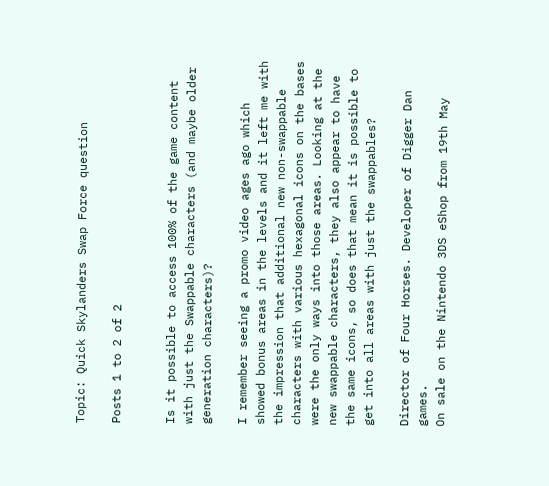Topic: Quick Skylanders Swap Force question

Posts 1 to 2 of 2


Is it possible to access 100% of the game content with just the Swappable characters (and maybe older generation characters)?

I remember seeing a promo video ages ago which showed bonus areas in the levels and it left me with the impression that additional new non-swappable characters with various hexagonal icons on the bases were the only ways into those areas. Looking at the new swappable characters, they also appear to have the same icons, so does that mean it is possible to get into all areas with just the swappables?

Director of Four Horses. Developer of Digger Dan games.
On sale on the Nintendo 3DS eShop from 19th May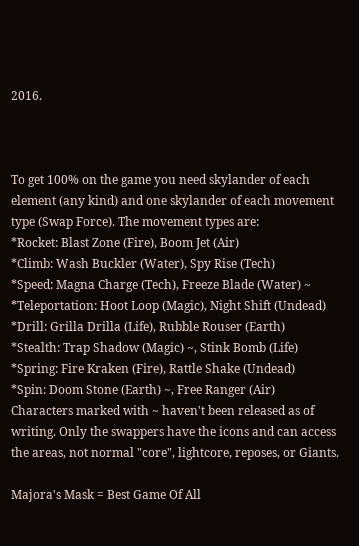2016.



To get 100% on the game you need skylander of each element (any kind) and one skylander of each movement type (Swap Force). The movement types are:
*Rocket: Blast Zone (Fire), Boom Jet (Air)
*Climb: Wash Buckler (Water), Spy Rise (Tech)
*Speed: Magna Charge (Tech), Freeze Blade (Water) ~
*Teleportation: Hoot Loop (Magic), Night Shift (Undead)
*Drill: Grilla Drilla (Life), Rubble Rouser (Earth)
*Stealth: Trap Shadow (Magic) ~, Stink Bomb (Life)
*Spring: Fire Kraken (Fire), Rattle Shake (Undead)
*Spin: Doom Stone (Earth) ~, Free Ranger (Air)
Characters marked with ~ haven't been released as of writing. Only the swappers have the icons and can access the areas, not normal "core", lightcore, reposes, or Giants.

Majora's Mask = Best Game Of All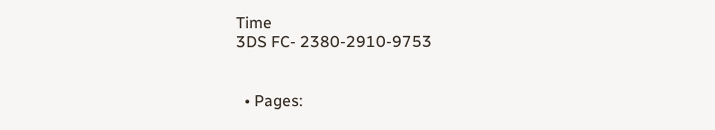Time
3DS FC- 2380-2910-9753


  • Pages: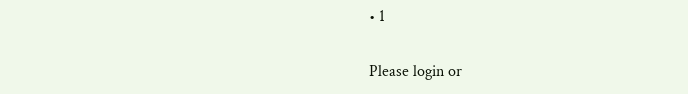• 1

Please login or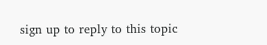sign up to reply to this topic